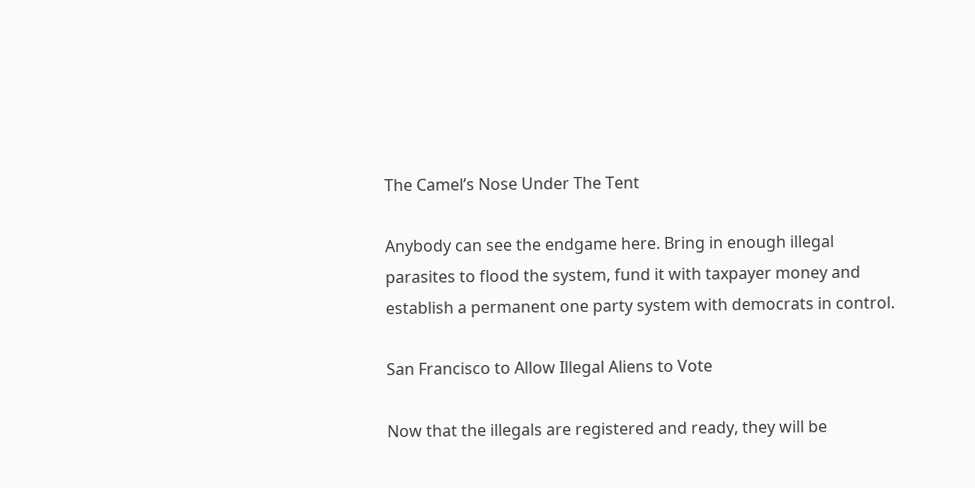The Camel’s Nose Under The Tent

Anybody can see the endgame here. Bring in enough illegal parasites to flood the system, fund it with taxpayer money and establish a permanent one party system with democrats in control.

San Francisco to Allow Illegal Aliens to Vote

Now that the illegals are registered and ready, they will be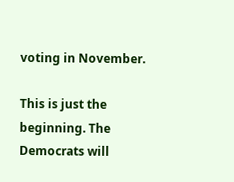voting in November.

This is just the beginning. The Democrats will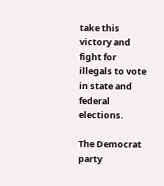take this victory and fight for illegals to vote in state and federal elections.

The Democrat party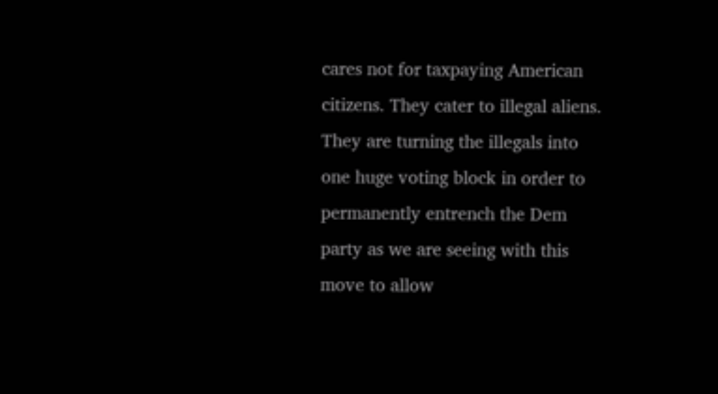cares not for taxpaying American citizens. They cater to illegal aliens. They are turning the illegals into one huge voting block in order to permanently entrench the Dem party as we are seeing with this move to allow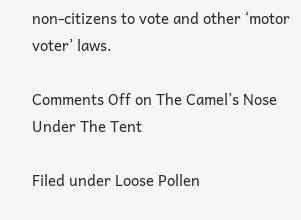non-citizens to vote and other ‘motor voter’ laws.

Comments Off on The Camel’s Nose Under The Tent

Filed under Loose Pollen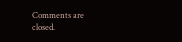Comments are closed.